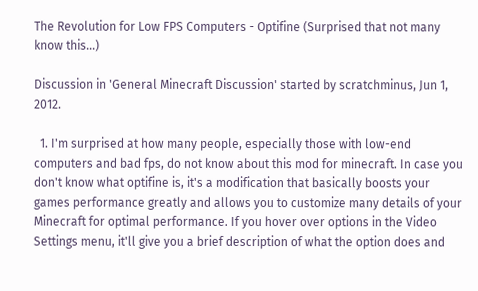The Revolution for Low FPS Computers - Optifine (Surprised that not many know this...)

Discussion in 'General Minecraft Discussion' started by scratchminus, Jun 1, 2012.

  1. I'm surprised at how many people, especially those with low-end computers and bad fps, do not know about this mod for minecraft. In case you don't know what optifine is, it's a modification that basically boosts your games performance greatly and allows you to customize many details of your Minecraft for optimal performance. If you hover over options in the Video Settings menu, it'll give you a brief description of what the option does and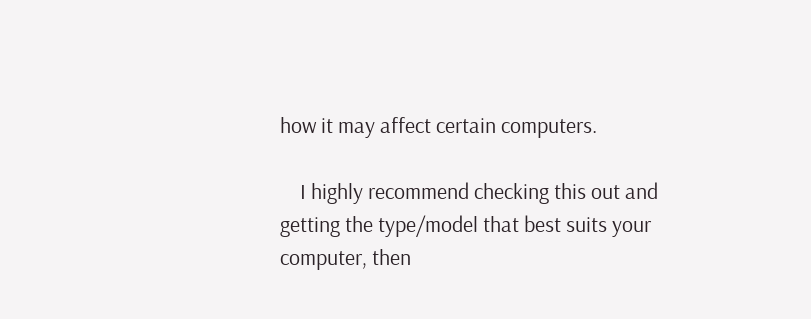how it may affect certain computers.

    I highly recommend checking this out and getting the type/model that best suits your computer, then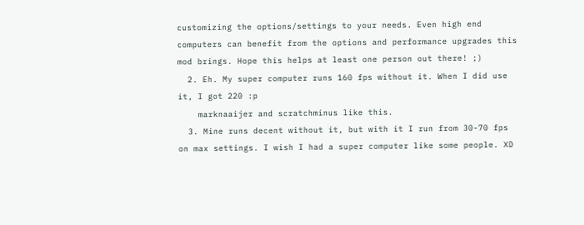customizing the options/settings to your needs. Even high end computers can benefit from the options and performance upgrades this mod brings. Hope this helps at least one person out there! ;)
  2. Eh. My super computer runs 160 fps without it. When I did use it, I got 220 :p
    marknaaijer and scratchminus like this.
  3. Mine runs decent without it, but with it I run from 30-70 fps on max settings. I wish I had a super computer like some people. XD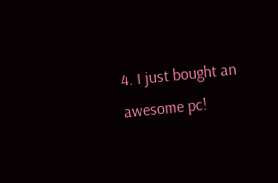4. I just bought an awesome pc!